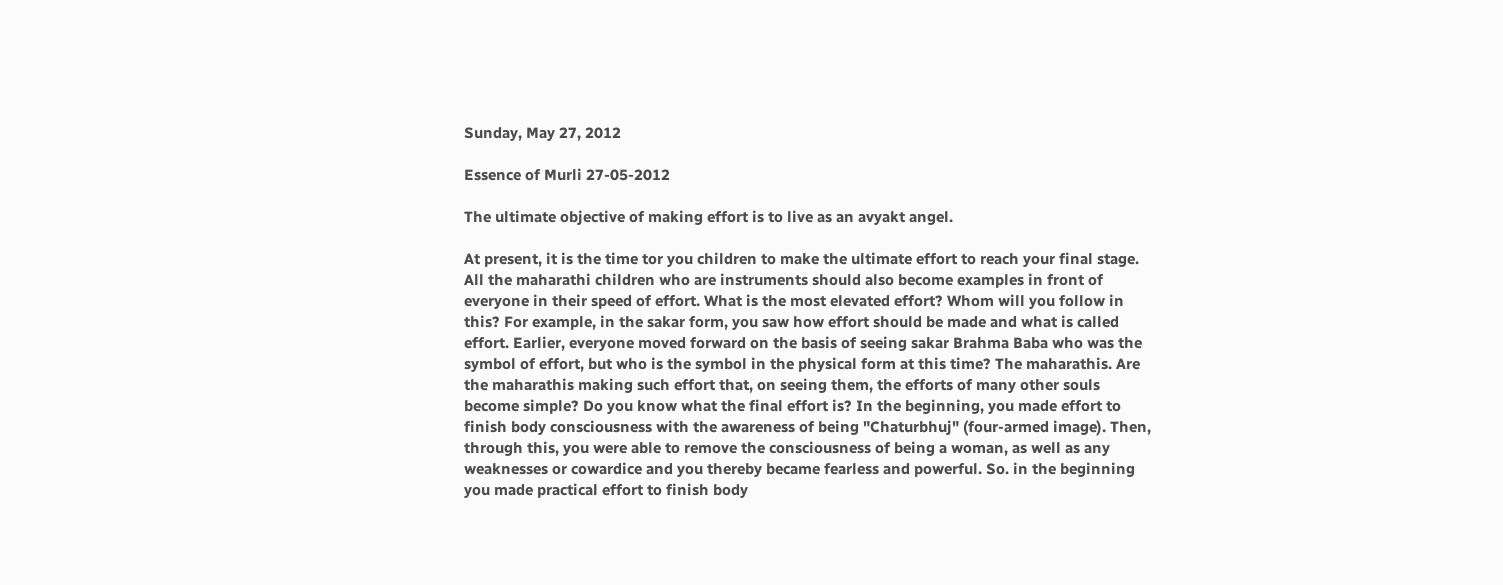Sunday, May 27, 2012

Essence of Murli 27-05-2012

The ultimate objective of making effort is to live as an avyakt angel.

At present, it is the time tor you children to make the ultimate effort to reach your final stage. All the maharathi children who are instruments should also become examples in front of everyone in their speed of effort. What is the most elevated effort? Whom will you follow in this? For example, in the sakar form, you saw how effort should be made and what is called effort. Earlier, everyone moved forward on the basis of seeing sakar Brahma Baba who was the symbol of effort, but who is the symbol in the physical form at this time? The maharathis. Are the maharathis making such effort that, on seeing them, the efforts of many other souls become simple? Do you know what the final effort is? In the beginning, you made effort to finish body consciousness with the awareness of being "Chaturbhuj" (four-armed image). Then, through this, you were able to remove the consciousness of being a woman, as well as any weaknesses or cowardice and you thereby became fearless and powerful. So. in the beginning you made practical effort to finish body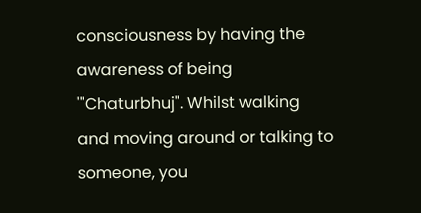consciousness by having the awareness of being '"Chaturbhuj". Whilst walking and moving around or talking to someone, you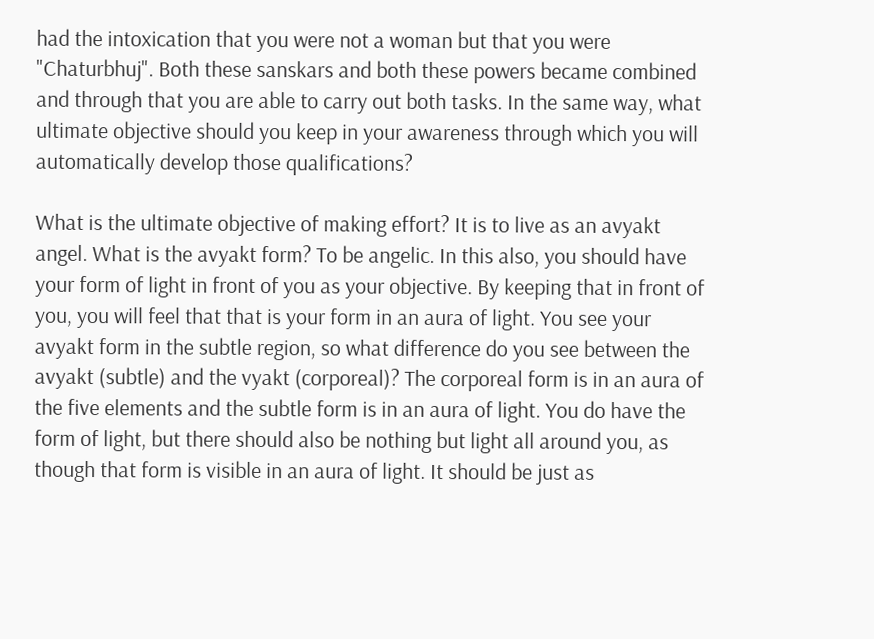had the intoxication that you were not a woman but that you were "Chaturbhuj". Both these sanskars and both these powers became combined and through that you are able to carry out both tasks. In the same way, what ultimate objective should you keep in your awareness through which you will automatically develop those qualifications?

What is the ultimate objective of making effort? It is to live as an avyakt angel. What is the avyakt form? To be angelic. In this also, you should have your form of light in front of you as your objective. By keeping that in front of you, you will feel that that is your form in an aura of light. You see your avyakt form in the subtle region, so what difference do you see between the avyakt (subtle) and the vyakt (corporeal)? The corporeal form is in an aura of the five elements and the subtle form is in an aura of light. You do have the form of light, but there should also be nothing but light all around you, as though that form is visible in an aura of light. It should be just as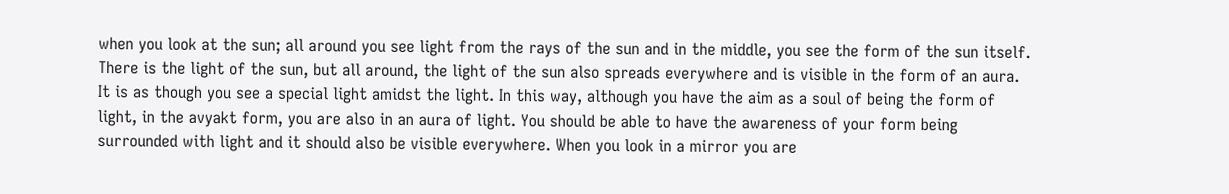when you look at the sun; all around you see light from the rays of the sun and in the middle, you see the form of the sun itself. There is the light of the sun, but all around, the light of the sun also spreads everywhere and is visible in the form of an aura. It is as though you see a special light amidst the light. In this way, although you have the aim as a soul of being the form of light, in the avyakt form, you are also in an aura of light. You should be able to have the awareness of your form being surrounded with light and it should also be visible everywhere. When you look in a mirror you are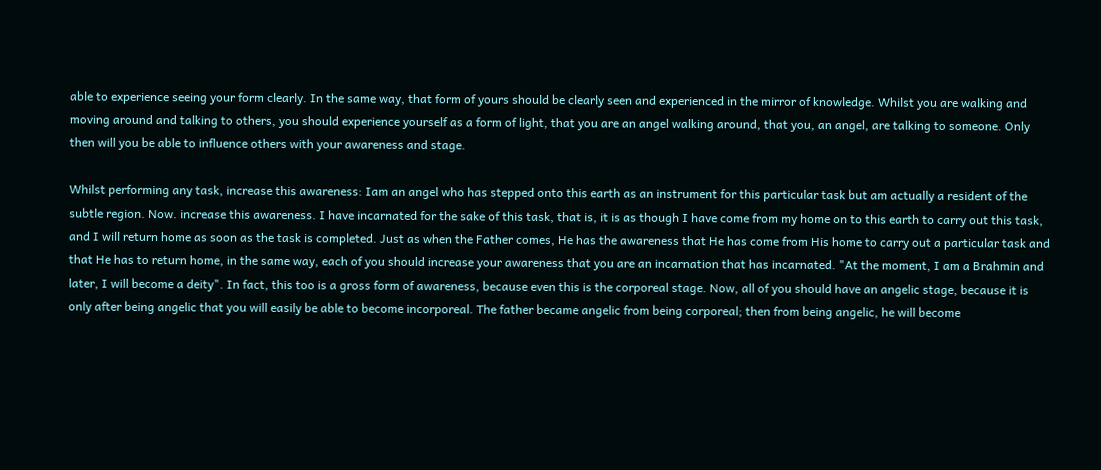able to experience seeing your form clearly. In the same way, that form of yours should be clearly seen and experienced in the mirror of knowledge. Whilst you are walking and moving around and talking to others, you should experience yourself as a form of light, that you are an angel walking around, that you, an angel, are talking to someone. Only then will you be able to influence others with your awareness and stage.

Whilst performing any task, increase this awareness: Iam an angel who has stepped onto this earth as an instrument for this particular task but am actually a resident of the subtle region. Now. increase this awareness. I have incarnated for the sake of this task, that is, it is as though I have come from my home on to this earth to carry out this task, and I will return home as soon as the task is completed. Just as when the Father comes, He has the awareness that He has come from His home to carry out a particular task and that He has to return home, in the same way, each of you should increase your awareness that you are an incarnation that has incarnated. "At the moment, I am a Brahmin and later, I will become a deity". In fact, this too is a gross form of awareness, because even this is the corporeal stage. Now, all of you should have an angelic stage, because it is only after being angelic that you will easily be able to become incorporeal. The father became angelic from being corporeal; then from being angelic, he will become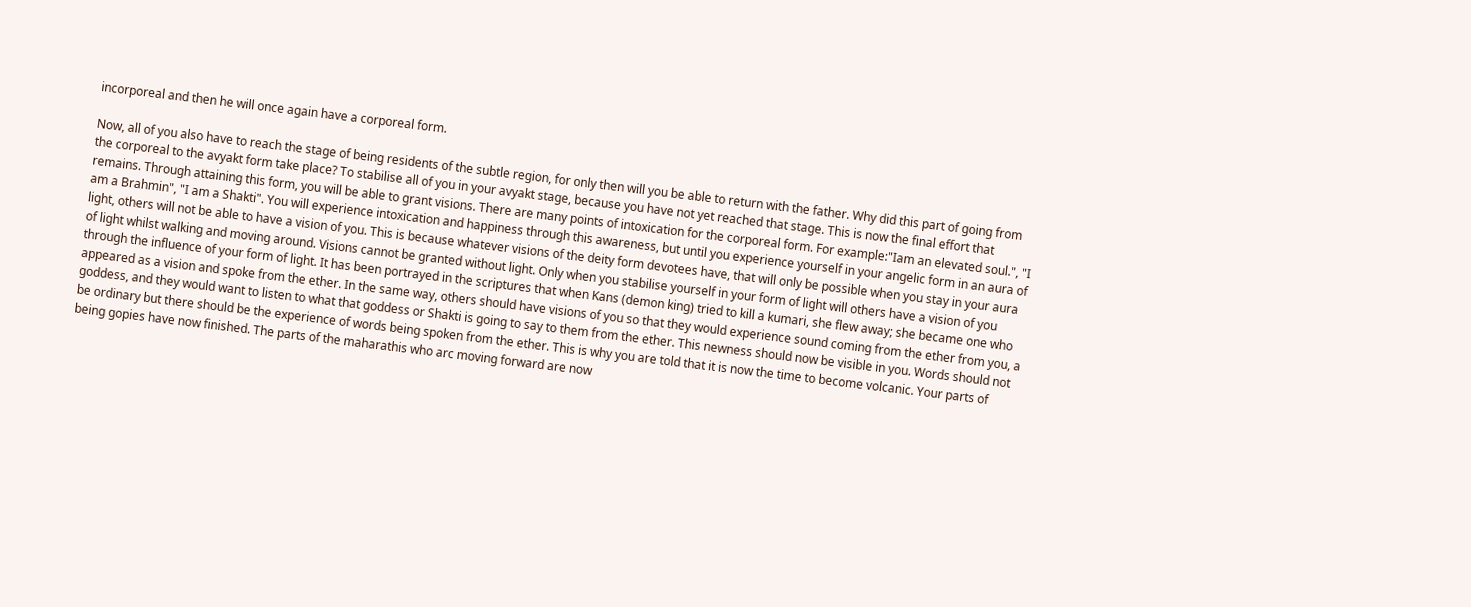incorporeal and then he will once again have a corporeal form.

Now, all of you also have to reach the stage of being residents of the subtle region, for only then will you be able to return with the father. Why did this part of going from the corporeal to the avyakt form take place? To stabilise all of you in your avyakt stage, because you have not yet reached that stage. This is now the final effort that remains. Through attaining this form, you will be able to grant visions. There are many points of intoxication for the corporeal form. For example:"Iam an elevated soul.", "I am a Brahmin", "I am a Shakti". You will experience intoxication and happiness through this awareness, but until you experience yourself in your angelic form in an aura of light, others will not be able to have a vision of you. This is because whatever visions of the deity form devotees have, that will only be possible when you stay in your aura of light whilst walking and moving around. Visions cannot be granted without light. Only when you stabilise yourself in your form of light will others have a vision of you through the influence of your form of light. It has been portrayed in the scriptures that when Kans (demon king) tried to kill a kumari, she flew away; she became one who appeared as a vision and spoke from the ether. In the same way, others should have visions of you so that they would experience sound coming from the ether from you, a goddess, and they would want to listen to what that goddess or Shakti is going to say to them from the ether. This newness should now be visible in you. Words should not be ordinary but there should be the experience of words being spoken from the ether. This is why you are told that it is now the time to become volcanic. Your parts of being gopies have now finished. The parts of the maharathis who arc moving forward are now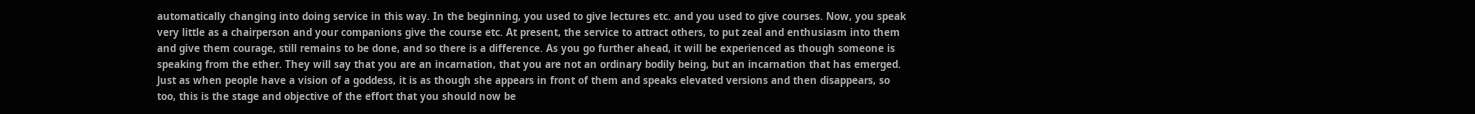automatically changing into doing service in this way. In the beginning, you used to give lectures etc. and you used to give courses. Now, you speak very little as a chairperson and your companions give the course etc. At present, the service to attract others, to put zeal and enthusiasm into them and give them courage, still remains to be done, and so there is a difference. As you go further ahead, it will be experienced as though someone is speaking from the ether. They will say that you are an incarnation, that you are not an ordinary bodily being, but an incarnation that has emerged. Just as when people have a vision of a goddess, it is as though she appears in front of them and speaks elevated versions and then disappears, so too, this is the stage and objective of the effort that you should now be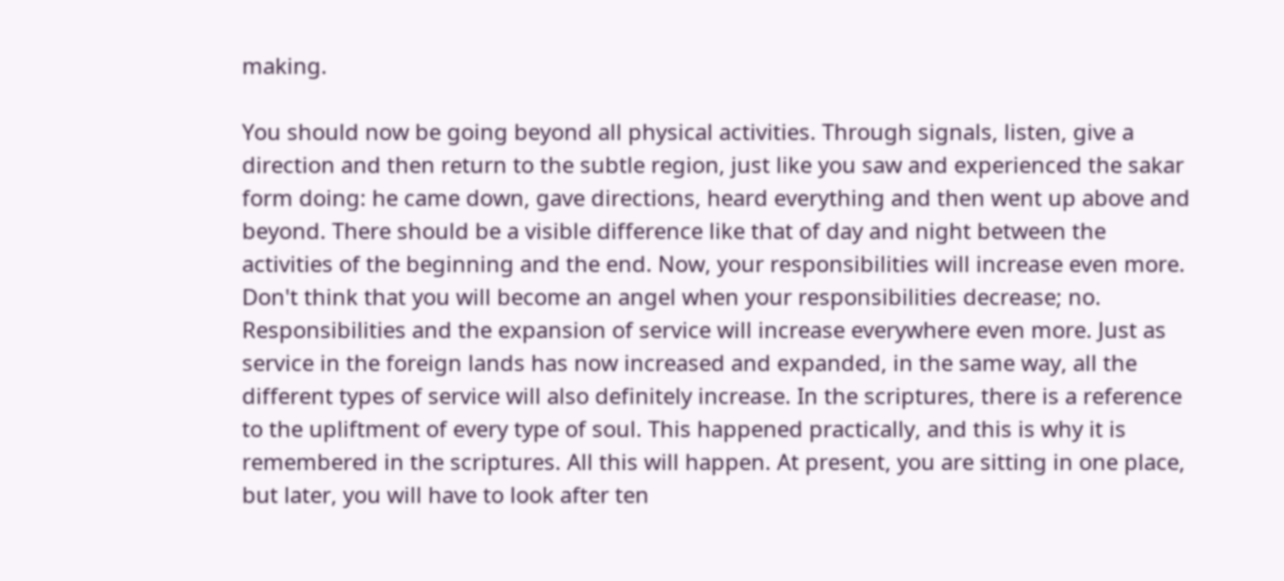making.

You should now be going beyond all physical activities. Through signals, listen, give a direction and then return to the subtle region, just like you saw and experienced the sakar form doing: he came down, gave directions, heard everything and then went up above and beyond. There should be a visible difference like that of day and night between the activities of the beginning and the end. Now, your responsibilities will increase even more. Don't think that you will become an angel when your responsibilities decrease; no. Responsibilities and the expansion of service will increase everywhere even more. Just as service in the foreign lands has now increased and expanded, in the same way, all the different types of service will also definitely increase. In the scriptures, there is a reference to the upliftment of every type of soul. This happened practically, and this is why it is remembered in the scriptures. All this will happen. At present, you are sitting in one place, but later, you will have to look after ten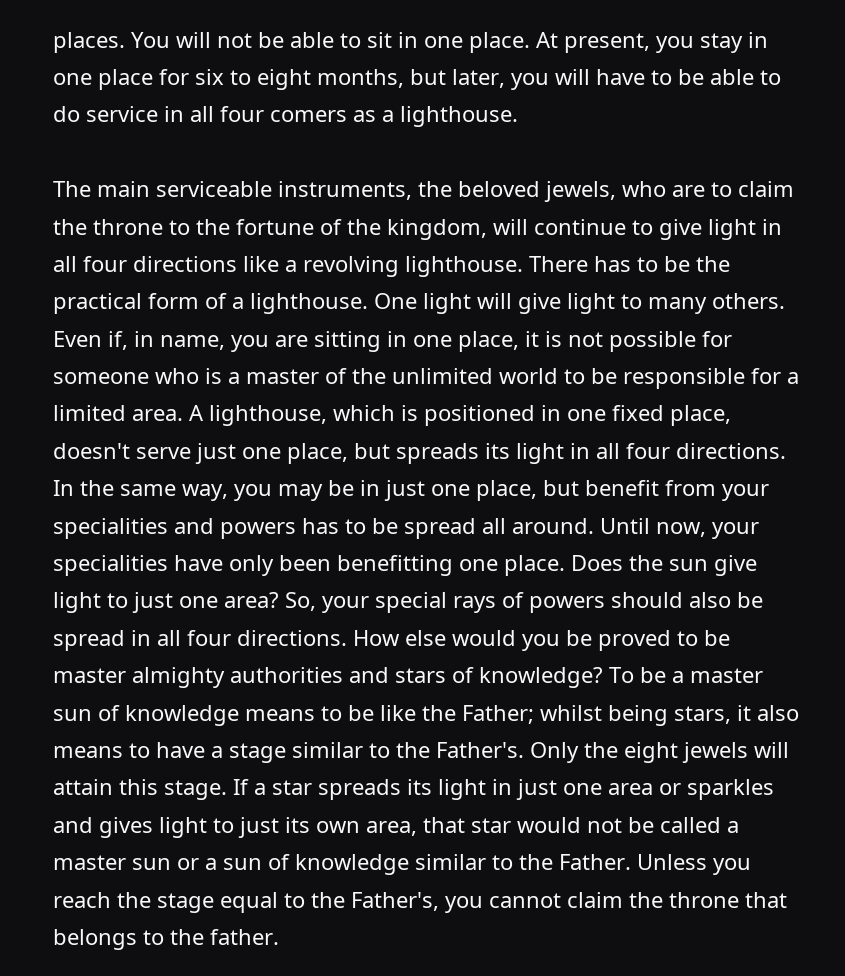places. You will not be able to sit in one place. At present, you stay in one place for six to eight months, but later, you will have to be able to do service in all four comers as a lighthouse.

The main serviceable instruments, the beloved jewels, who are to claim the throne to the fortune of the kingdom, will continue to give light in all four directions like a revolving lighthouse. There has to be the practical form of a lighthouse. One light will give light to many others. Even if, in name, you are sitting in one place, it is not possible for someone who is a master of the unlimited world to be responsible for a limited area. A lighthouse, which is positioned in one fixed place, doesn't serve just one place, but spreads its light in all four directions. In the same way, you may be in just one place, but benefit from your specialities and powers has to be spread all around. Until now, your specialities have only been benefitting one place. Does the sun give light to just one area? So, your special rays of powers should also be spread in all four directions. How else would you be proved to be master almighty authorities and stars of knowledge? To be a master sun of knowledge means to be like the Father; whilst being stars, it also means to have a stage similar to the Father's. Only the eight jewels will attain this stage. If a star spreads its light in just one area or sparkles and gives light to just its own area, that star would not be called a master sun or a sun of knowledge similar to the Father. Unless you reach the stage equal to the Father's, you cannot claim the throne that belongs to the father.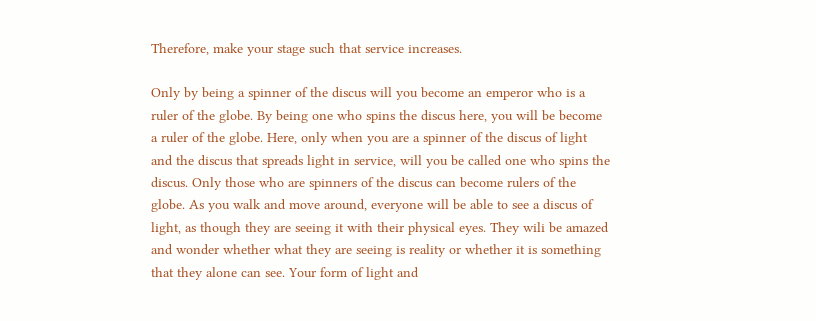Therefore, make your stage such that service increases.

Only by being a spinner of the discus will you become an emperor who is a ruler of the globe. By being one who spins the discus here, you will be become a ruler of the globe. Here, only when you are a spinner of the discus of light and the discus that spreads light in service, will you be called one who spins the discus. Only those who are spinners of the discus can become rulers of the globe. As you walk and move around, everyone will be able to see a discus of light, as though they are seeing it with their physical eyes. They wili be amazed and wonder whether what they are seeing is reality or whether it is something that they alone can see. Your form of light and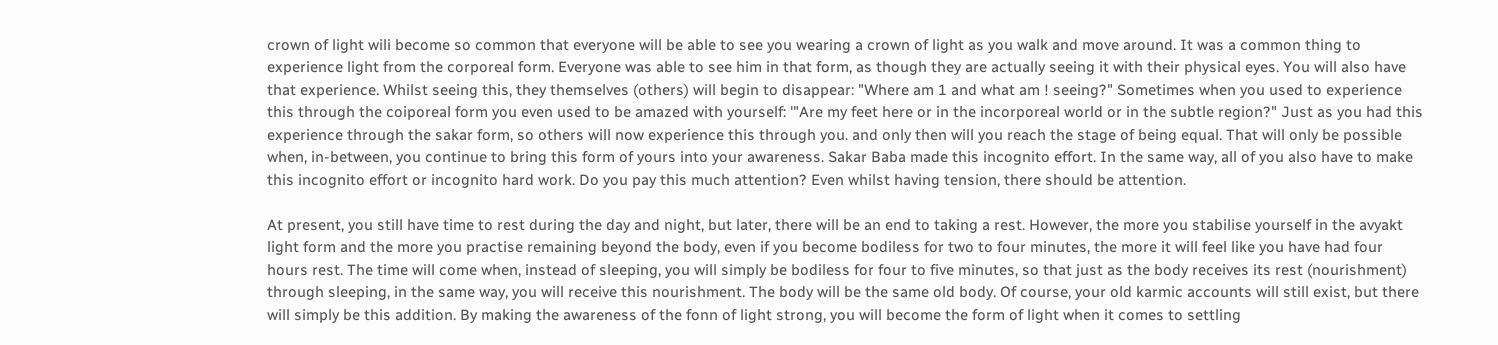crown of light wili become so common that everyone will be able to see you wearing a crown of light as you walk and move around. It was a common thing to experience light from the corporeal form. Everyone was able to see him in that form, as though they are actually seeing it with their physical eyes. You will also have that experience. Whilst seeing this, they themselves (others) will begin to disappear: "Where am 1 and what am ! seeing?" Sometimes when you used to experience this through the coiporeal form you even used to be amazed with yourself: '"Are my feet here or in the incorporeal world or in the subtle region?" Just as you had this experience through the sakar form, so others will now experience this through you. and only then will you reach the stage of being equal. That will only be possible when, in-between, you continue to bring this form of yours into your awareness. Sakar Baba made this incognito effort. In the same way, all of you also have to make this incognito effort or incognito hard work. Do you pay this much attention? Even whilst having tension, there should be attention.

At present, you still have time to rest during the day and night, but later, there will be an end to taking a rest. However, the more you stabilise yourself in the avyakt light form and the more you practise remaining beyond the body, even if you become bodiless for two to four minutes, the more it will feel like you have had four hours rest. The time will come when, instead of sleeping, you will simply be bodiless for four to five minutes, so that just as the body receives its rest (nourishment) through sleeping, in the same way, you will receive this nourishment. The body will be the same old body. Of course, your old karmic accounts will still exist, but there will simply be this addition. By making the awareness of the fonn of light strong, you will become the form of light when it comes to settling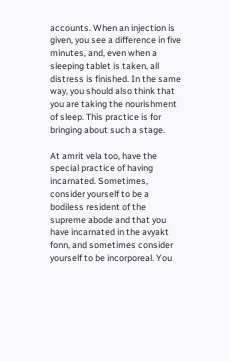accounts. When an injection is given, you see a difference in five minutes, and, even when a sleeping tablet is taken, all distress is finished. In the same way, you should also think that you are taking the nourishment of sleep. This practice is for bringing about such a stage.

At amrit vela too, have the special practice of having incarnated. Sometimes, consider yourself to be a bodiless resident of the supreme abode and that you have incarnated in the avyakt fonn, and sometimes consider yourself to be incorporeal. You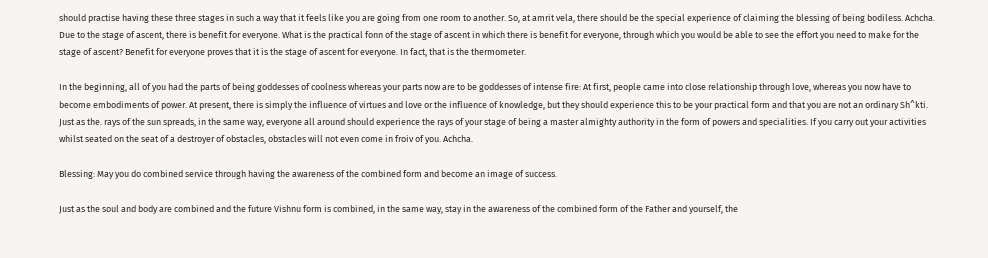should practise having these three stages in such a way that it feels like you are going from one room to another. So, at amrit vela, there should be the special experience of claiming the blessing of being bodiless. Achcha. Due to the stage of ascent, there is benefit for everyone. What is the practical fonn of the stage of ascent in which there is benefit for everyone, through which you would be able to see the effort you need to make for the stage of ascent? Benefit for everyone proves that it is the stage of ascent for everyone. In fact, that is the thermometer.

In the beginning, all of you had the parts of being goddesses of coolness whereas your parts now are to be goddesses of intense fire: At first, people came into close relationship through love, whereas you now have to become embodiments of power. At present, there is simply the influence of virtues and love or the influence of knowledge, but they should experience this to be your practical form and that you are not an ordinary Sh^kti. Just as the. rays of the sun spreads, in the same way, everyone all around should experience the rays of your stage of being a master almighty authority in the form of powers and specialities. If you carry out your activities whilst seated on the seat of a destroyer of obstacles, obstacles will not even come in froiv of you. Achcha.

Blessing: May you do combined service through having the awareness of the combined form and become an image of success.

Just as the soul and body are combined and the future Vishnu form is combined, in the same way, stay in the awareness of the combined form of the Father and yourself, the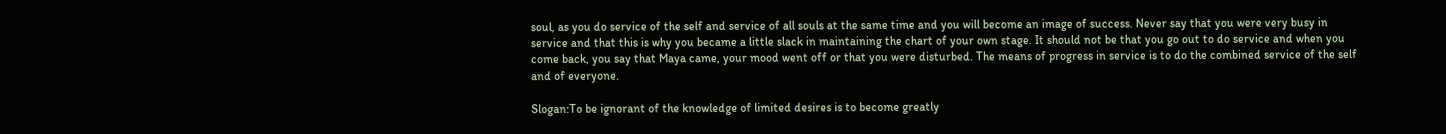soul, as you do service of the self and service of all souls at the same time and you will become an image of success. Never say that you were very busy in service and that this is why you became a little slack in maintaining the chart of your own stage. It should not be that you go out to do service and when you come back, you say that Maya came, your mood went off or that you were disturbed. The means of progress in service is to do the combined service of the self and of everyone.

Slogan:To be ignorant of the knowledge of limited desires is to become greatly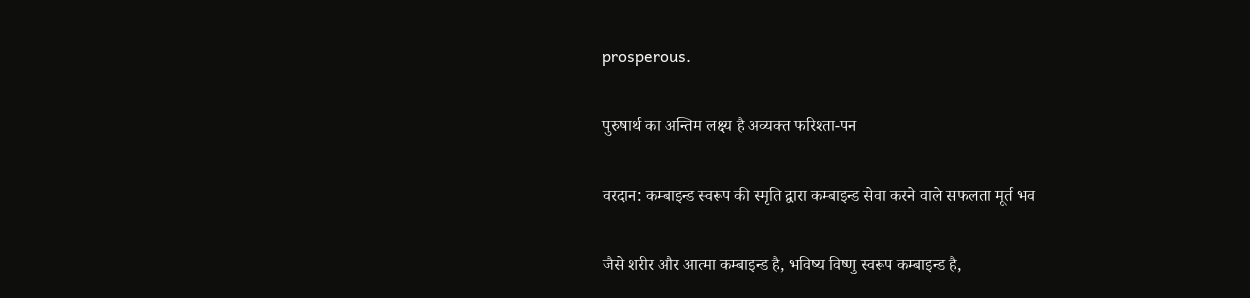prosperous.

पुरुषार्थ का अन्तिम लक्ष्य है अव्यक्त फरिश्ता-पन

वरदान: कम्बाइन्ड स्वरूप की स्मृति द्वारा कम्बाइन्ड सेवा करने वाले सफलता मूर्त भव

जैसे शरीर और आत्मा कम्बाइन्ड है, भविष्य विष्णु स्वरूप कम्बाइन्ड है,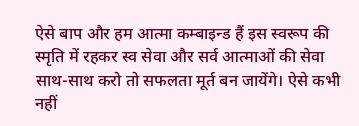ऐसे बाप और हम आत्मा कम्बाइन्ड हैं इस स्वरूप की स्मृति में रहकर स्व सेवा और सर्व आत्माओं की सेवा साथ-साथ करो तो सफलता मूर्त बन जायेंगे। ऐसे कभी नहीं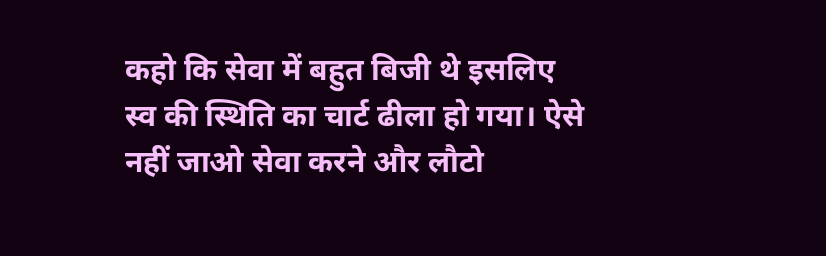कहो कि सेवा में बहुत बिजी थे इसलिए स्व की स्थिति का चार्ट ढीला हो गया। ऐसे नहीं जाओ सेवा करने और लौटो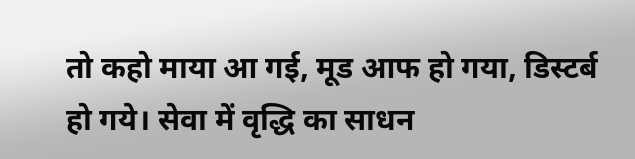तो कहो माया आ गई, मूड आफ हो गया, डिस्टर्ब हो गये। सेवा में वृद्धि का साधन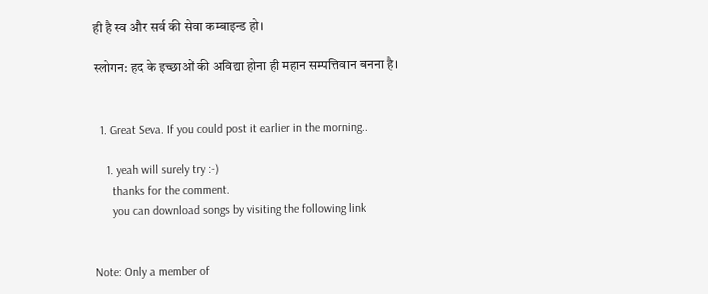ही है स्व और सर्व की सेवा कम्बाइन्ड हो।

स्लोगन: हद के इच्छाओं की अविद्या होना ही महान सम्पत्तिवान बनना है।


  1. Great Seva. If you could post it earlier in the morning..

    1. yeah will surely try :-)
      thanks for the comment.
      you can download songs by visiting the following link


Note: Only a member of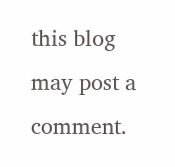this blog may post a comment.